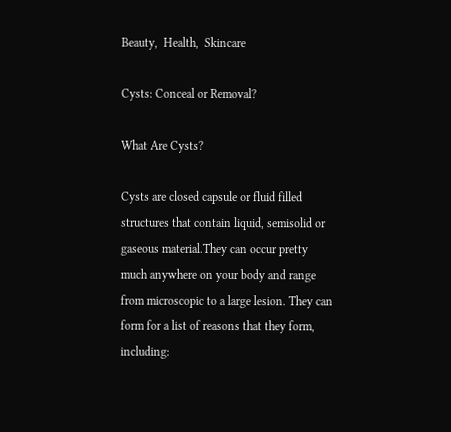Beauty,  Health,  Skincare

Cysts: Conceal or Removal?

What Are Cysts?

Cysts are closed capsule or fluid filled structures that contain liquid, semisolid or gaseous material.They can occur pretty much anywhere on your body and range from microscopic to a large lesion. They can form for a list of reasons that they form, including: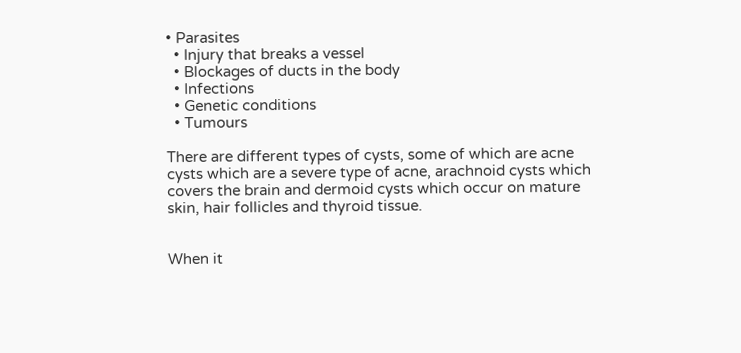• Parasites
  • Injury that breaks a vessel
  • Blockages of ducts in the body
  • Infections
  • Genetic conditions
  • Tumours

There are different types of cysts, some of which are acne cysts which are a severe type of acne, arachnoid cysts which covers the brain and dermoid cysts which occur on mature skin, hair follicles and thyroid tissue.


When it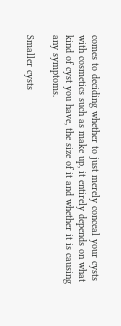comes to deciding whether to just merely conceal your cysts with cosmetics such as make up, it entirely depends on what kind of cyst you have, the size of it and whether it is causing any symptoms.

Smaller cysts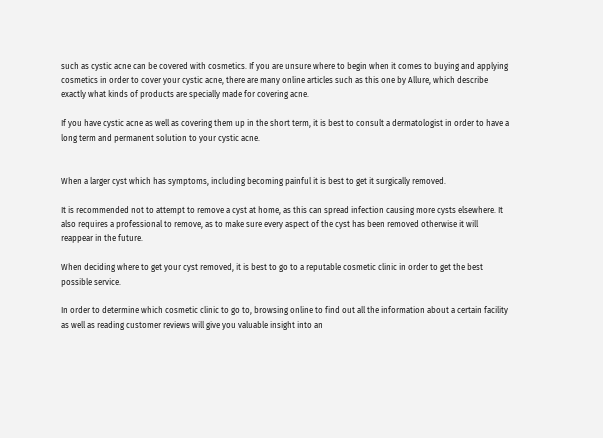such as cystic acne can be covered with cosmetics. If you are unsure where to begin when it comes to buying and applying cosmetics in order to cover your cystic acne, there are many online articles such as this one by Allure, which describe exactly what kinds of products are specially made for covering acne.

If you have cystic acne as well as covering them up in the short term, it is best to consult a dermatologist in order to have a long term and permanent solution to your cystic acne.


When a larger cyst which has symptoms, including becoming painful it is best to get it surgically removed.

It is recommended not to attempt to remove a cyst at home, as this can spread infection causing more cysts elsewhere. It also requires a professional to remove, as to make sure every aspect of the cyst has been removed otherwise it will reappear in the future.

When deciding where to get your cyst removed, it is best to go to a reputable cosmetic clinic in order to get the best possible service.

In order to determine which cosmetic clinic to go to, browsing online to find out all the information about a certain facility as well as reading customer reviews will give you valuable insight into an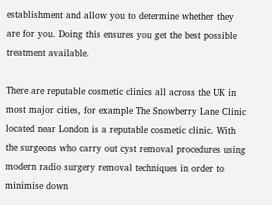establishment and allow you to determine whether they are for you. Doing this ensures you get the best possible treatment available.

There are reputable cosmetic clinics all across the UK in most major cities, for example The Snowberry Lane Clinic located near London is a reputable cosmetic clinic. With the surgeons who carry out cyst removal procedures using modern radio surgery removal techniques in order to minimise down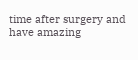time after surgery and have amazing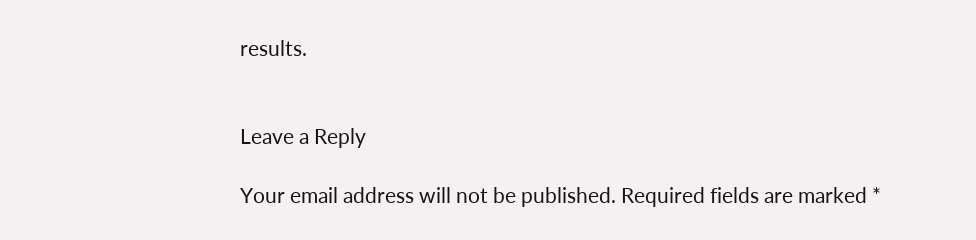results.


Leave a Reply

Your email address will not be published. Required fields are marked *